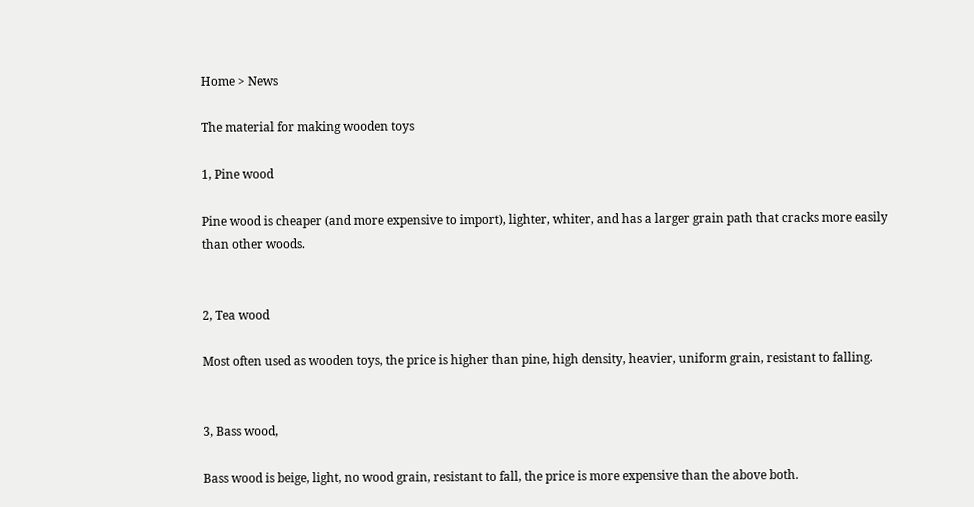Home > News

The material for making wooden toys

1, Pine wood

Pine wood is cheaper (and more expensive to import), lighter, whiter, and has a larger grain path that cracks more easily than other woods.


2, Tea wood

Most often used as wooden toys, the price is higher than pine, high density, heavier, uniform grain, resistant to falling.


3, Bass wood,

Bass wood is beige, light, no wood grain, resistant to fall, the price is more expensive than the above both.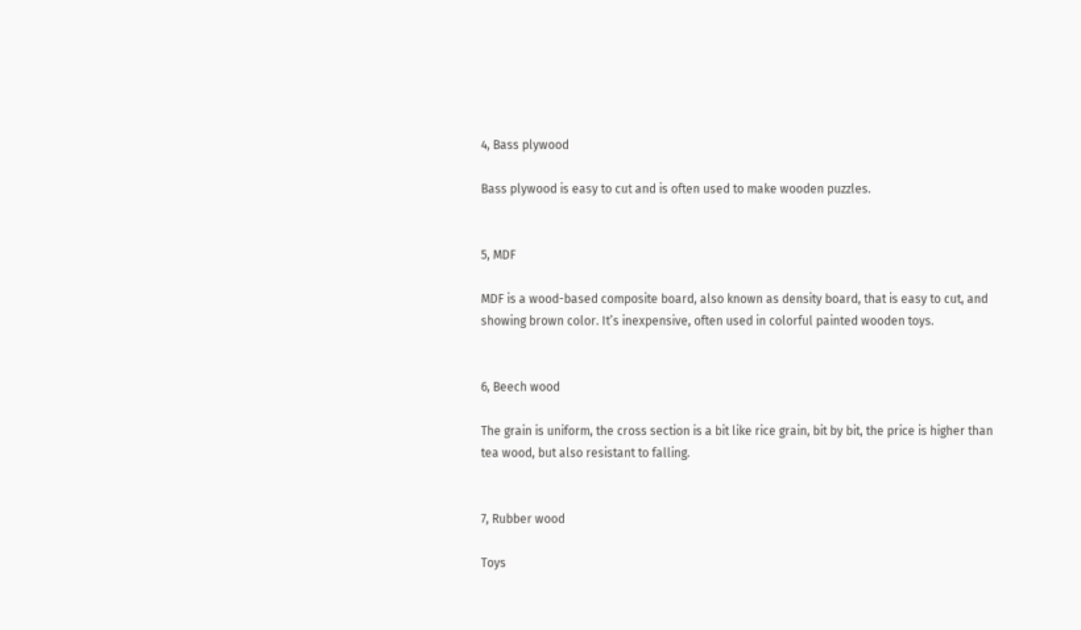4, Bass plywood

Bass plywood is easy to cut and is often used to make wooden puzzles.


5, MDF

MDF is a wood-based composite board, also known as density board, that is easy to cut, and showing brown color. It’s inexpensive, often used in colorful painted wooden toys.


6, Beech wood

The grain is uniform, the cross section is a bit like rice grain, bit by bit, the price is higher than tea wood, but also resistant to falling.


7, Rubber wood

Toys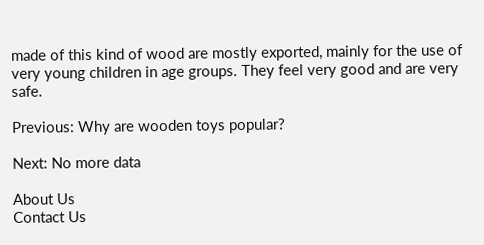made of this kind of wood are mostly exported, mainly for the use of very young children in age groups. They feel very good and are very safe.

Previous: Why are wooden toys popular?

Next: No more data

About Us
Contact Us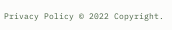Privacy Policy © 2022 Copyright.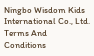Ningbo Wisdom Kids International Co., Ltd. Terms And Conditions